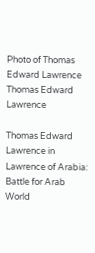Photo of Thomas Edward Lawrence Thomas Edward Lawrence

Thomas Edward Lawrence in Lawrence of Arabia: Battle for Arab World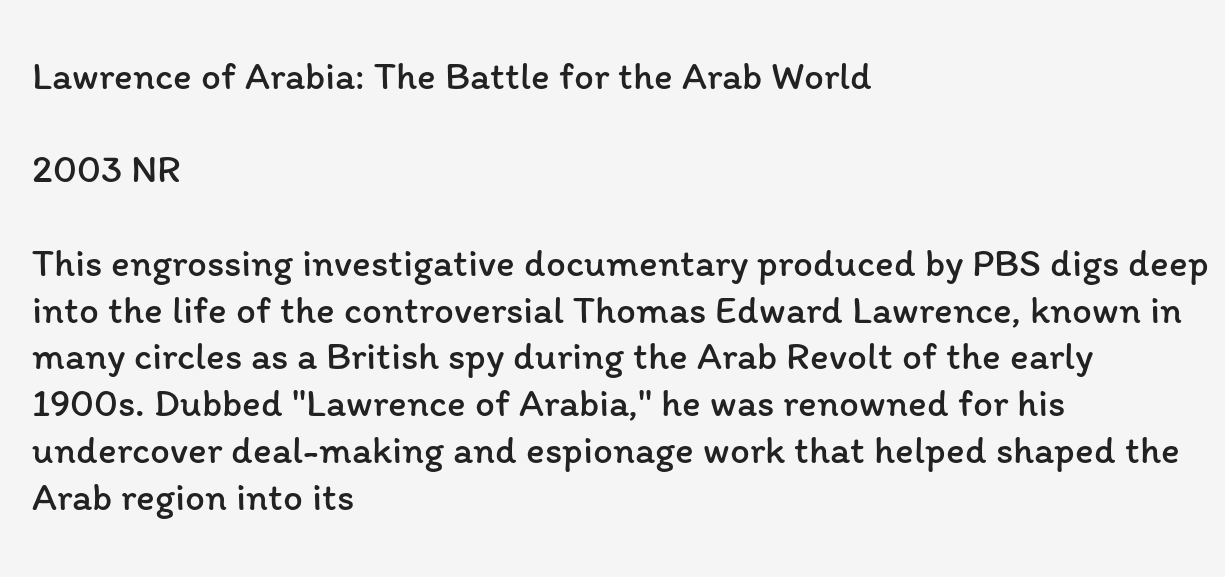Lawrence of Arabia: The Battle for the Arab World

2003 NR

This engrossing investigative documentary produced by PBS digs deep into the life of the controversial Thomas Edward Lawrence, known in many circles as a British spy during the Arab Revolt of the early 1900s. Dubbed "Lawrence of Arabia," he was renowned for his undercover deal-making and espionage work that helped shaped the Arab region into its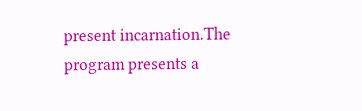present incarnation.The program presents a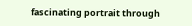fascinating portrait through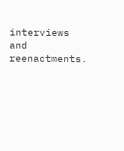interviews and reenactments.